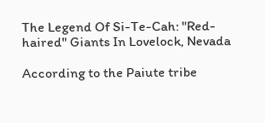The Legend Of Si-Te-Cah: "Red-haired" Giants In Lovelock, Nevada

According to the Paiute tribe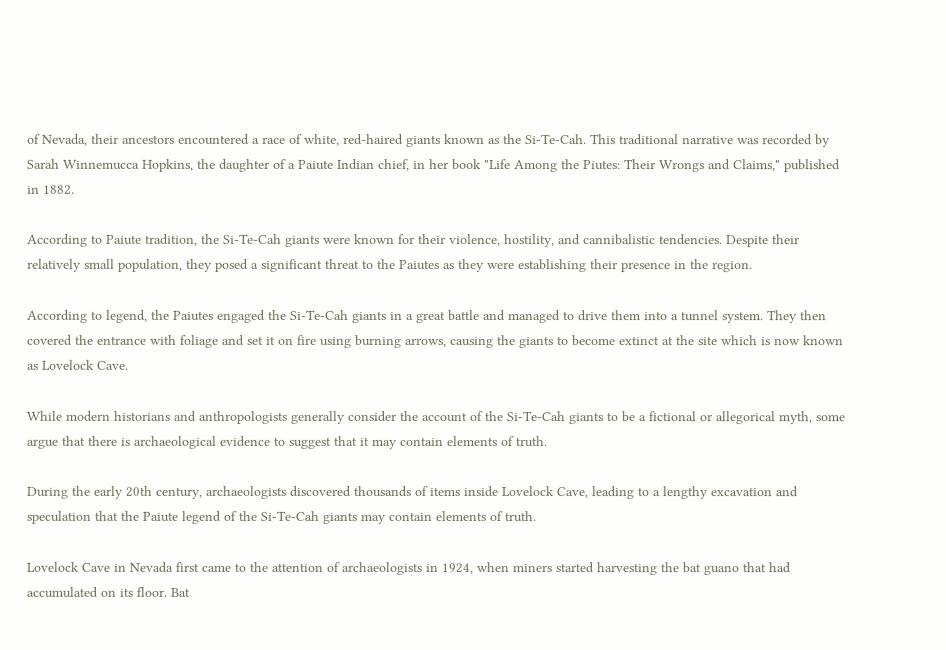of Nevada, their ancestors encountered a race of white, red-haired giants known as the Si-Te-Cah. This traditional narrative was recorded by Sarah Winnemucca Hopkins, the daughter of a Paiute Indian chief, in her book "Life Among the Piutes: Their Wrongs and Claims," published in 1882.

According to Paiute tradition, the Si-Te-Cah giants were known for their violence, hostility, and cannibalistic tendencies. Despite their relatively small population, they posed a significant threat to the Paiutes as they were establishing their presence in the region.

According to legend, the Paiutes engaged the Si-Te-Cah giants in a great battle and managed to drive them into a tunnel system. They then covered the entrance with foliage and set it on fire using burning arrows, causing the giants to become extinct at the site which is now known as Lovelock Cave.

While modern historians and anthropologists generally consider the account of the Si-Te-Cah giants to be a fictional or allegorical myth, some argue that there is archaeological evidence to suggest that it may contain elements of truth.

During the early 20th century, archaeologists discovered thousands of items inside Lovelock Cave, leading to a lengthy excavation and speculation that the Paiute legend of the Si-Te-Cah giants may contain elements of truth.

Lovelock Cave in Nevada first came to the attention of archaeologists in 1924, when miners started harvesting the bat guano that had accumulated on its floor. Bat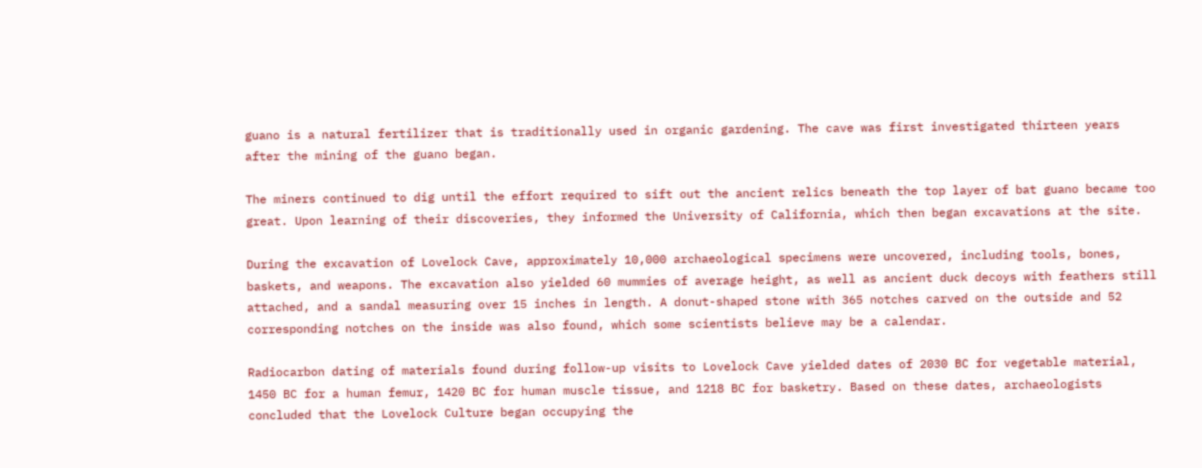guano is a natural fertilizer that is traditionally used in organic gardening. The cave was first investigated thirteen years after the mining of the guano began.

The miners continued to dig until the effort required to sift out the ancient relics beneath the top layer of bat guano became too great. Upon learning of their discoveries, they informed the University of California, which then began excavations at the site.

During the excavation of Lovelock Cave, approximately 10,000 archaeological specimens were uncovered, including tools, bones, baskets, and weapons. The excavation also yielded 60 mummies of average height, as well as ancient duck decoys with feathers still attached, and a sandal measuring over 15 inches in length. A donut-shaped stone with 365 notches carved on the outside and 52 corresponding notches on the inside was also found, which some scientists believe may be a calendar.

Radiocarbon dating of materials found during follow-up visits to Lovelock Cave yielded dates of 2030 BC for vegetable material, 1450 BC for a human femur, 1420 BC for human muscle tissue, and 1218 BC for basketry. Based on these dates, archaeologists concluded that the Lovelock Culture began occupying the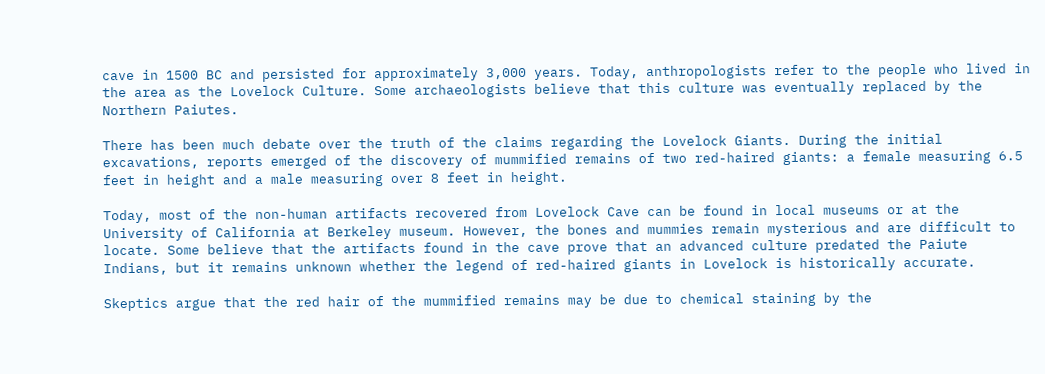cave in 1500 BC and persisted for approximately 3,000 years. Today, anthropologists refer to the people who lived in the area as the Lovelock Culture. Some archaeologists believe that this culture was eventually replaced by the Northern Paiutes.

There has been much debate over the truth of the claims regarding the Lovelock Giants. During the initial excavations, reports emerged of the discovery of mummified remains of two red-haired giants: a female measuring 6.5 feet in height and a male measuring over 8 feet in height.

Today, most of the non-human artifacts recovered from Lovelock Cave can be found in local museums or at the University of California at Berkeley museum. However, the bones and mummies remain mysterious and are difficult to locate. Some believe that the artifacts found in the cave prove that an advanced culture predated the Paiute Indians, but it remains unknown whether the legend of red-haired giants in Lovelock is historically accurate.

Skeptics argue that the red hair of the mummified remains may be due to chemical staining by the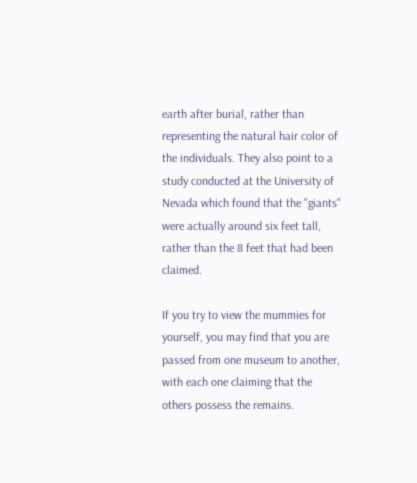earth after burial, rather than representing the natural hair color of the individuals. They also point to a study conducted at the University of Nevada which found that the "giants" were actually around six feet tall, rather than the 8 feet that had been claimed.

If you try to view the mummies for yourself, you may find that you are passed from one museum to another, with each one claiming that the others possess the remains.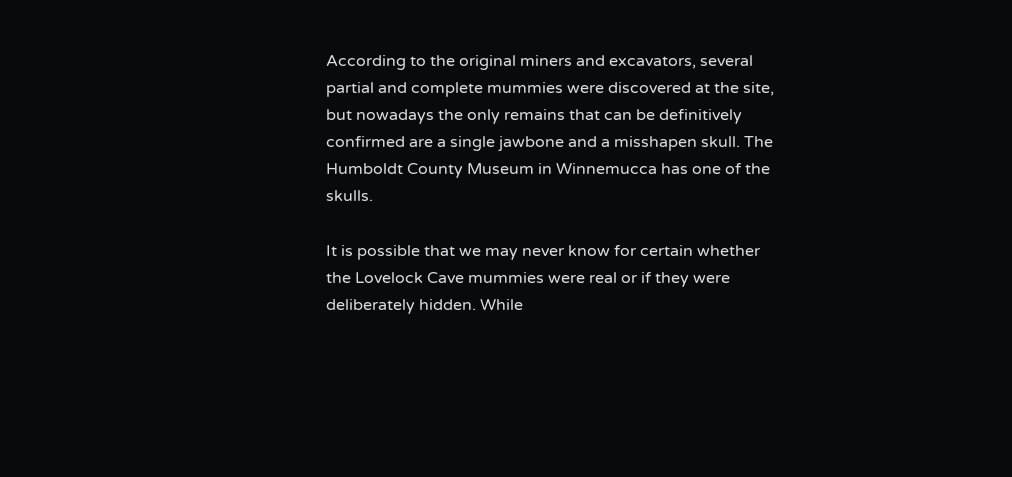According to the original miners and excavators, several partial and complete mummies were discovered at the site, but nowadays the only remains that can be definitively confirmed are a single jawbone and a misshapen skull. The Humboldt County Museum in Winnemucca has one of the skulls.

It is possible that we may never know for certain whether the Lovelock Cave mummies were real or if they were deliberately hidden. While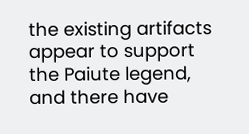the existing artifacts appear to support the Paiute legend, and there have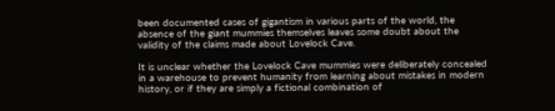been documented cases of gigantism in various parts of the world, the absence of the giant mummies themselves leaves some doubt about the validity of the claims made about Lovelock Cave.

It is unclear whether the Lovelock Cave mummies were deliberately concealed in a warehouse to prevent humanity from learning about mistakes in modern history, or if they are simply a fictional combination of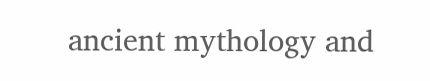ancient mythology and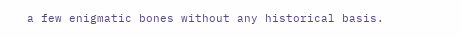a few enigmatic bones without any historical basis.